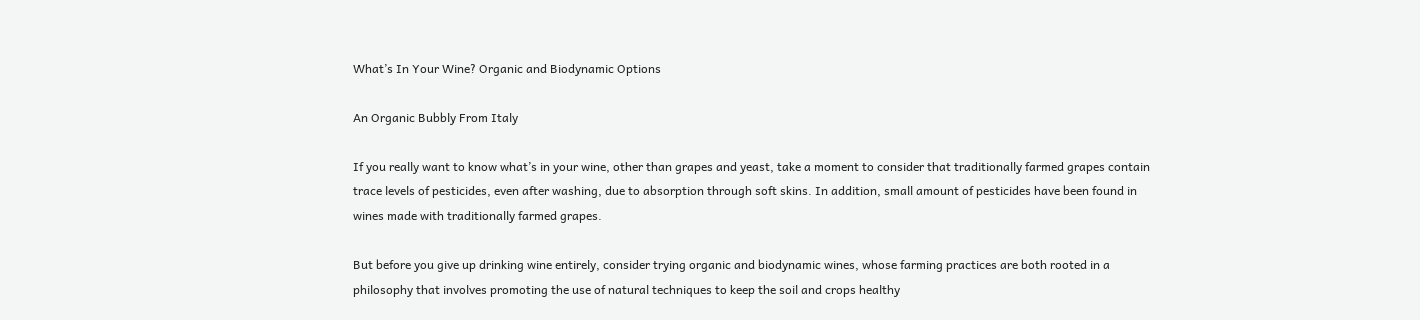What’s In Your Wine? Organic and Biodynamic Options

An Organic Bubbly From Italy

If you really want to know what’s in your wine, other than grapes and yeast, take a moment to consider that traditionally farmed grapes contain trace levels of pesticides, even after washing, due to absorption through soft skins. In addition, small amount of pesticides have been found in wines made with traditionally farmed grapes.

But before you give up drinking wine entirely, consider trying organic and biodynamic wines, whose farming practices are both rooted in a philosophy that involves promoting the use of natural techniques to keep the soil and crops healthy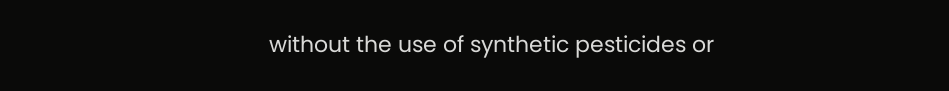without the use of synthetic pesticides or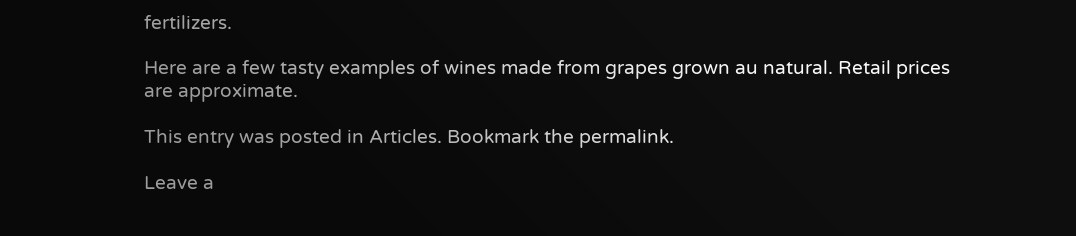fertilizers.

Here are a few tasty examples of wines made from grapes grown au natural. Retail prices are approximate.

This entry was posted in Articles. Bookmark the permalink.

Leave a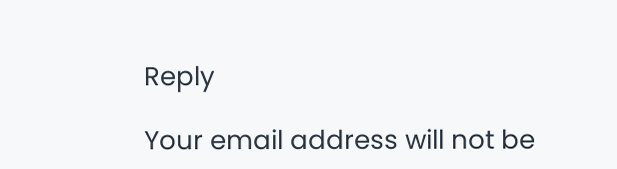Reply

Your email address will not be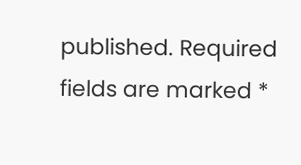published. Required fields are marked *